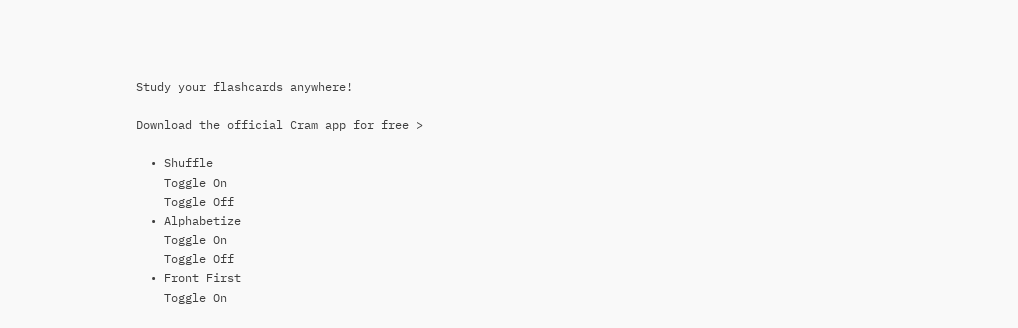Study your flashcards anywhere!

Download the official Cram app for free >

  • Shuffle
    Toggle On
    Toggle Off
  • Alphabetize
    Toggle On
    Toggle Off
  • Front First
    Toggle On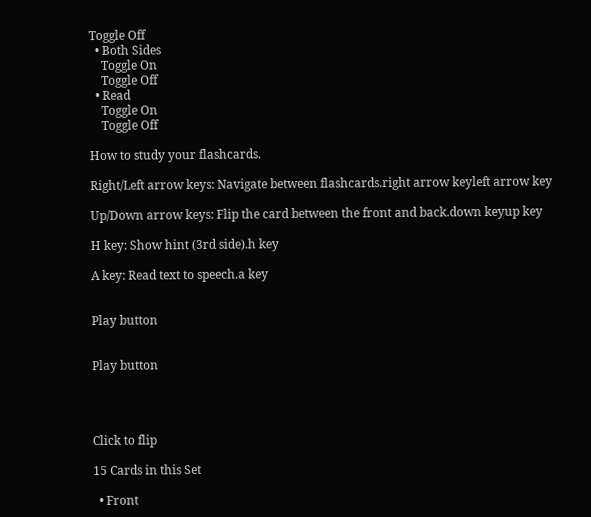Toggle Off
  • Both Sides
    Toggle On
    Toggle Off
  • Read
    Toggle On
    Toggle Off

How to study your flashcards.

Right/Left arrow keys: Navigate between flashcards.right arrow keyleft arrow key

Up/Down arrow keys: Flip the card between the front and back.down keyup key

H key: Show hint (3rd side).h key

A key: Read text to speech.a key


Play button


Play button




Click to flip

15 Cards in this Set

  • Front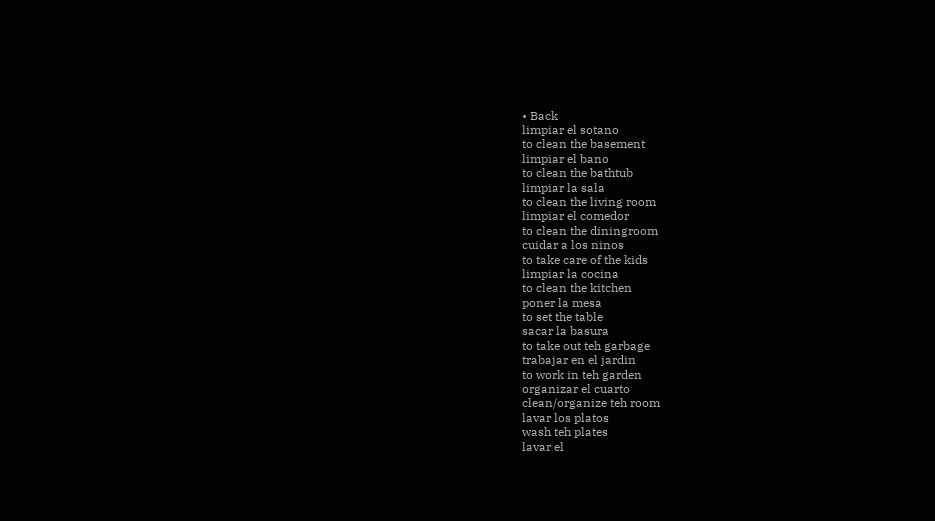• Back
limpiar el sotano
to clean the basement
limpiar el bano
to clean the bathtub
limpiar la sala
to clean the living room
limpiar el comedor
to clean the diningroom
cuidar a los ninos
to take care of the kids
limpiar la cocina
to clean the kitchen
poner la mesa
to set the table
sacar la basura
to take out teh garbage
trabajar en el jardin
to work in teh garden
organizar el cuarto
clean/organize teh room
lavar los platos
wash teh plates
lavar el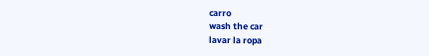carro
wash the car
lavar la ropa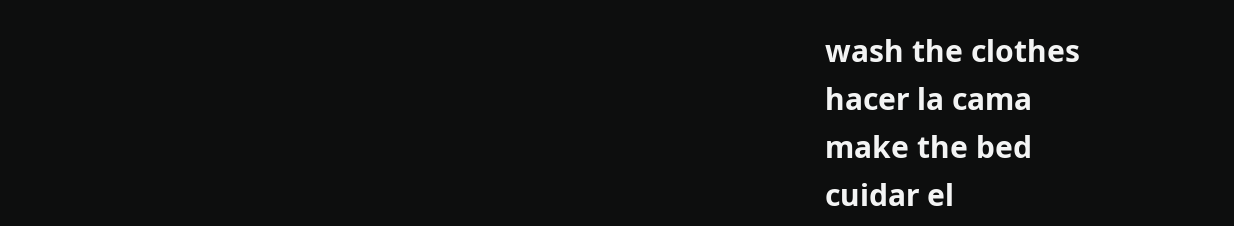wash the clothes
hacer la cama
make the bed
cuidar el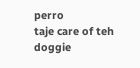perro
taje care of teh doggie